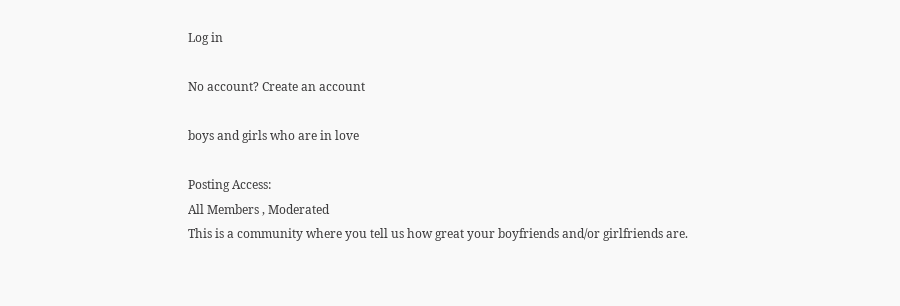Log in

No account? Create an account

boys and girls who are in love

Posting Access:
All Members , Moderated
This is a community where you tell us how great your boyfriends and/or girlfriends are.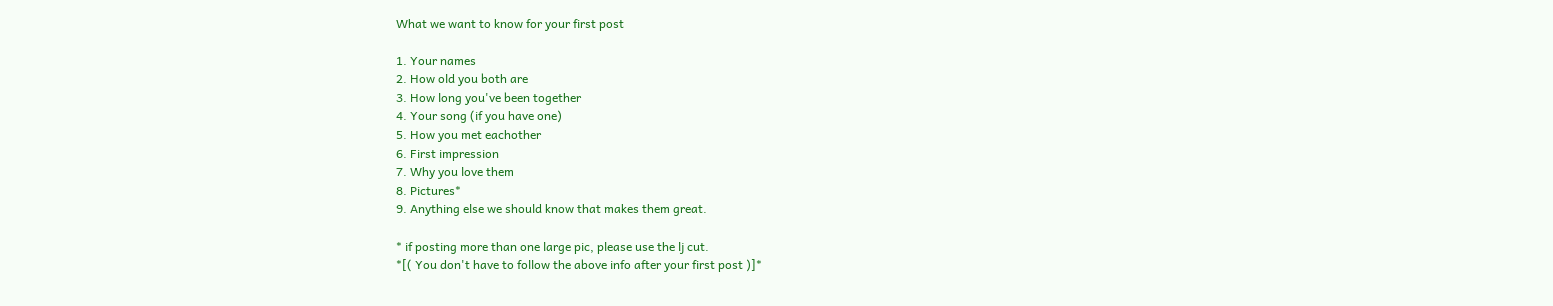What we want to know for your first post

1. Your names
2. How old you both are
3. How long you've been together
4. Your song (if you have one)
5. How you met eachother
6. First impression
7. Why you love them
8. Pictures*
9. Anything else we should know that makes them great.

* if posting more than one large pic, please use the lj cut.
*[( You don't have to follow the above info after your first post )]*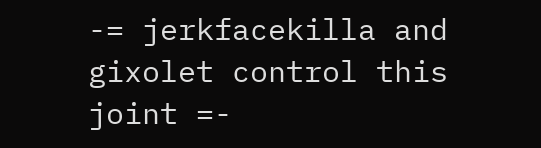-= jerkfacekilla and gixolet control this joint =-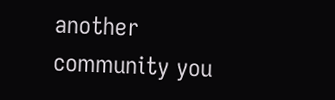another community you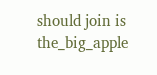should join is the_big_apple